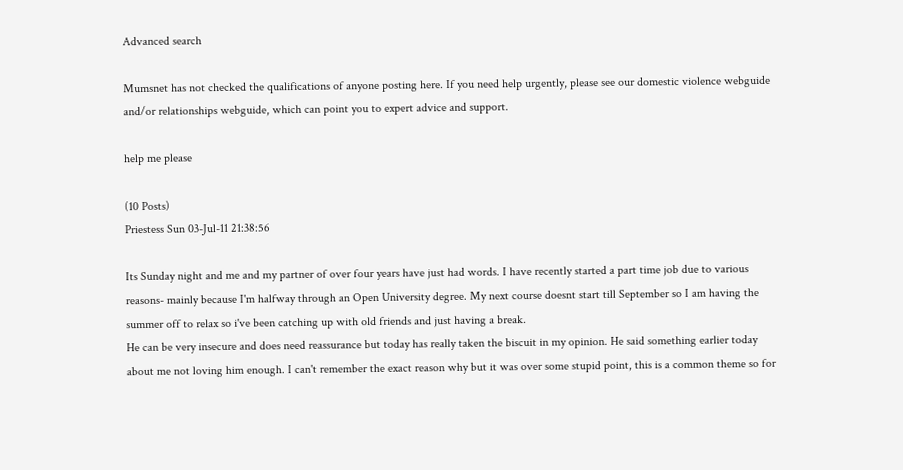Advanced search

Mumsnet has not checked the qualifications of anyone posting here. If you need help urgently, please see our domestic violence webguide and/or relationships webguide, which can point you to expert advice and support.

help me please

(10 Posts)
Priestess Sun 03-Jul-11 21:38:56

Its Sunday night and me and my partner of over four years have just had words. I have recently started a part time job due to various reasons- mainly because I'm halfway through an Open University degree. My next course doesnt start till September so I am having the summer off to relax so i've been catching up with old friends and just having a break.
He can be very insecure and does need reassurance but today has really taken the biscuit in my opinion. He said something earlier today about me not loving him enough. I can't remember the exact reason why but it was over some stupid point, this is a common theme so for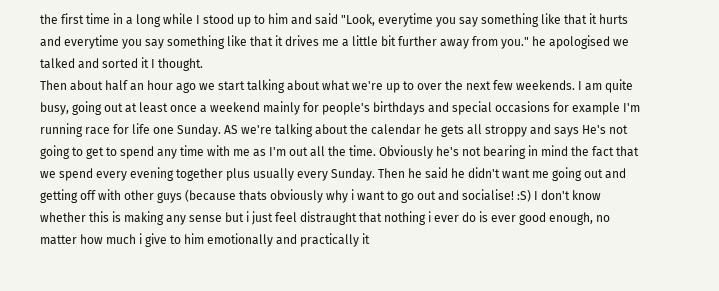the first time in a long while I stood up to him and said "Look, everytime you say something like that it hurts and everytime you say something like that it drives me a little bit further away from you." he apologised we talked and sorted it I thought.
Then about half an hour ago we start talking about what we're up to over the next few weekends. I am quite busy, going out at least once a weekend mainly for people's birthdays and special occasions for example I'm running race for life one Sunday. AS we're talking about the calendar he gets all stroppy and says He's not going to get to spend any time with me as I'm out all the time. Obviously he's not bearing in mind the fact that we spend every evening together plus usually every Sunday. Then he said he didn't want me going out and getting off with other guys (because thats obviously why i want to go out and socialise! :S) I don't know whether this is making any sense but i just feel distraught that nothing i ever do is ever good enough, no matter how much i give to him emotionally and practically it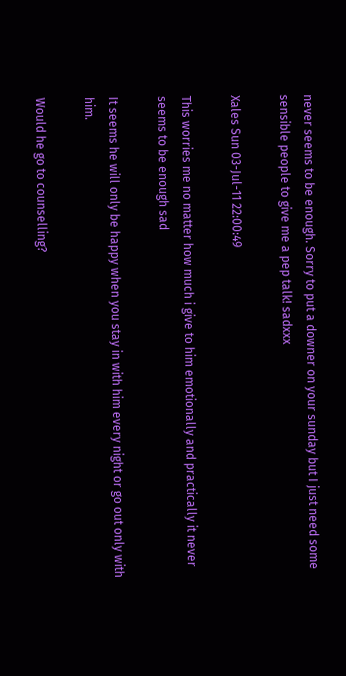never seems to be enough. Sorry to put a downer on your sunday but I just need some sensible people to give me a pep talk! sadxxx

Xales Sun 03-Jul-11 22:00:49

This worries me no matter how much i give to him emotionally and practically it never seems to be enough sad

It seems he will only be happy when you stay in with him every night or go out only with him.

Would he go to counselling?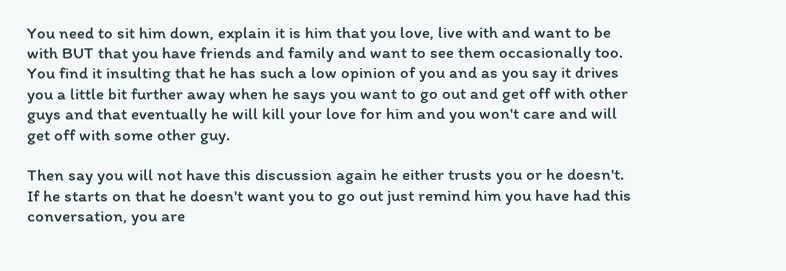You need to sit him down, explain it is him that you love, live with and want to be with BUT that you have friends and family and want to see them occasionally too. You find it insulting that he has such a low opinion of you and as you say it drives you a little bit further away when he says you want to go out and get off with other guys and that eventually he will kill your love for him and you won't care and will get off with some other guy.

Then say you will not have this discussion again he either trusts you or he doesn't. If he starts on that he doesn't want you to go out just remind him you have had this conversation, you are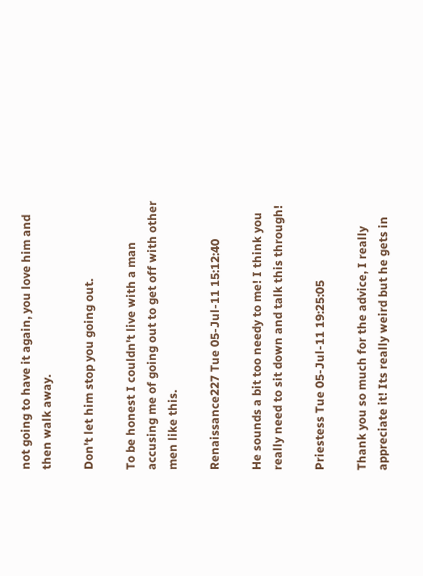not going to have it again, you love him and then walk away.

Don't let him stop you going out.

To be honest I couldn't live with a man accusing me of going out to get off with other men like this.

Renaissance227 Tue 05-Jul-11 15:12:40

He sounds a bit too needy to me! I think you really need to sit down and talk this through!

Priestess Tue 05-Jul-11 19:25:05

Thank you so much for the advice, I really appreciate it! Its really weird but he gets in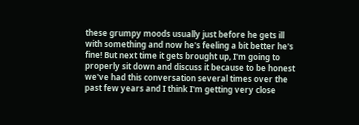these grumpy moods usually just before he gets ill with something and now he's feeling a bit better he's fine! But next time it gets brought up, I'm going to properly sit down and discuss it because to be honest we've had this conversation several times over the past few years and I think I'm getting very close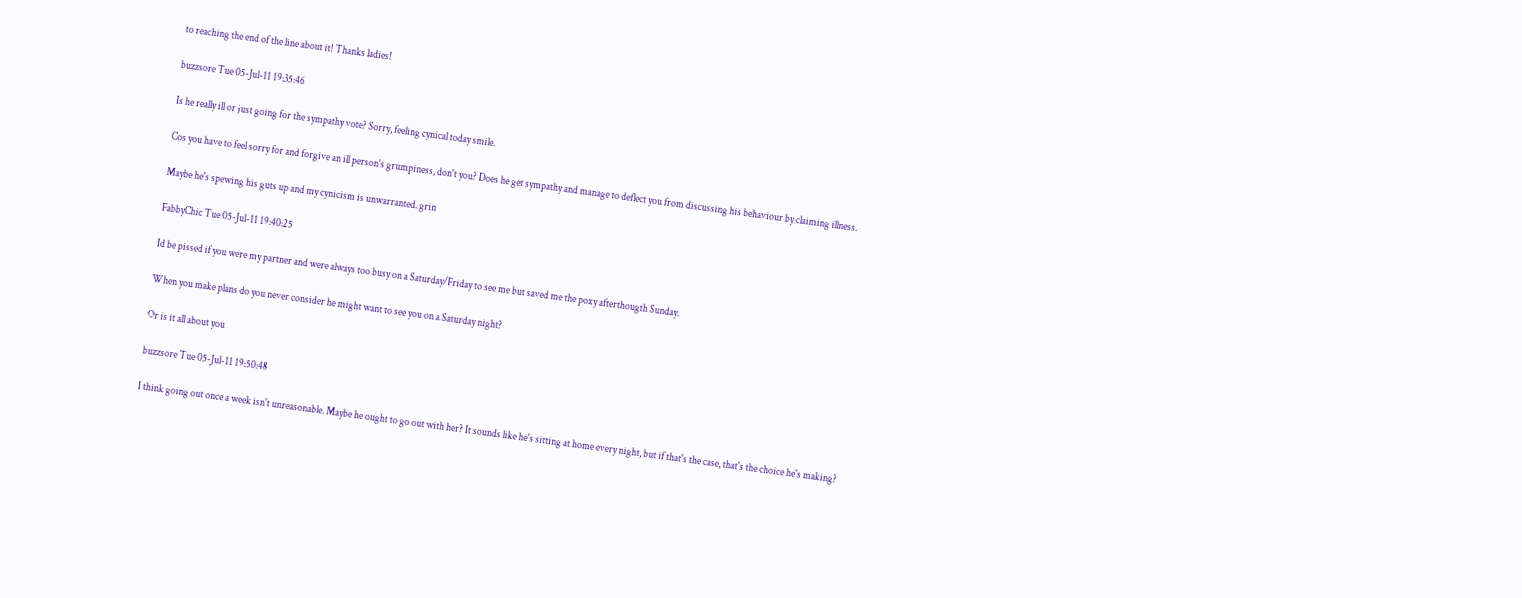to reaching the end of the line about it! Thanks ladies!

buzzsore Tue 05-Jul-11 19:35:46

Is he really ill or just going for the sympathy vote? Sorry, feeling cynical today smile.

Cos you have to feel sorry for and forgive an ill person's grumpiness, don't you? Does he get sympathy and manage to deflect you from discussing his behaviour by claiming illness.

Maybe he's spewing his guts up and my cynicism is unwarranted. grin

FabbyChic Tue 05-Jul-11 19:40:25

Id be pissed if you were my partner and were always too busy on a Saturday/Friday to see me but saved me the poxy afterthougth Sunday.

When you make plans do you never consider he might want to see you on a Saturday night?

Or is it all about you

buzzsore Tue 05-Jul-11 19:50:48

I think going out once a week isn't unreasonable. Maybe he ought to go out with her? It sounds like he's sitting at home every night, but if that's the case, that's the choice he's making?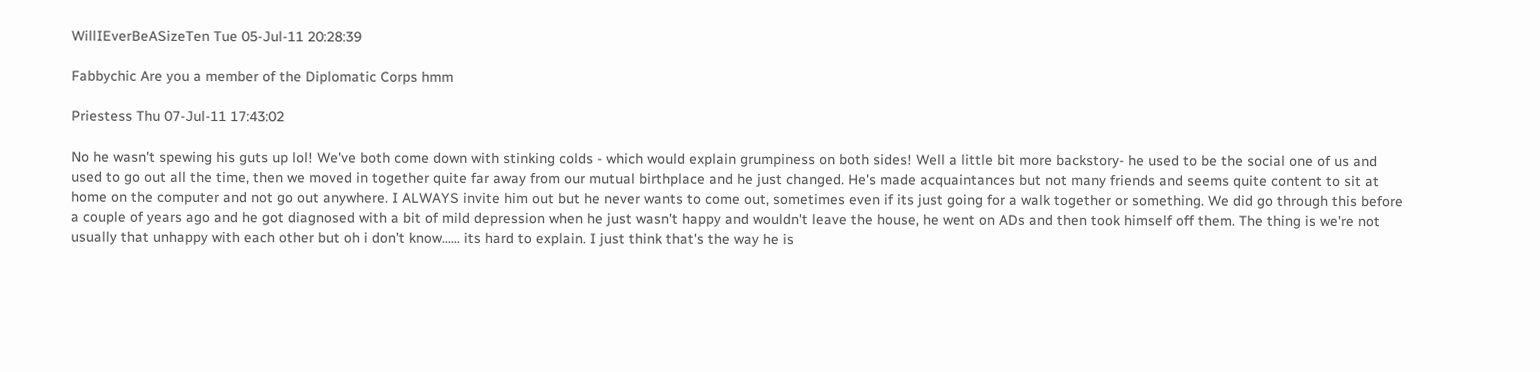WillIEverBeASizeTen Tue 05-Jul-11 20:28:39

Fabbychic Are you a member of the Diplomatic Corps hmm

Priestess Thu 07-Jul-11 17:43:02

No he wasn't spewing his guts up lol! We've both come down with stinking colds - which would explain grumpiness on both sides! Well a little bit more backstory- he used to be the social one of us and used to go out all the time, then we moved in together quite far away from our mutual birthplace and he just changed. He's made acquaintances but not many friends and seems quite content to sit at home on the computer and not go out anywhere. I ALWAYS invite him out but he never wants to come out, sometimes even if its just going for a walk together or something. We did go through this before a couple of years ago and he got diagnosed with a bit of mild depression when he just wasn't happy and wouldn't leave the house, he went on ADs and then took himself off them. The thing is we're not usually that unhappy with each other but oh i don't know...... its hard to explain. I just think that's the way he is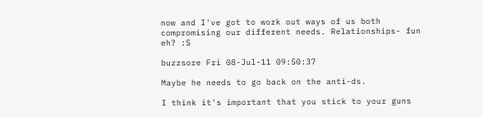now and I've got to work out ways of us both compromising our different needs. Relationships- fun eh? :S

buzzsore Fri 08-Jul-11 09:50:37

Maybe he needs to go back on the anti-ds.

I think it's important that you stick to your guns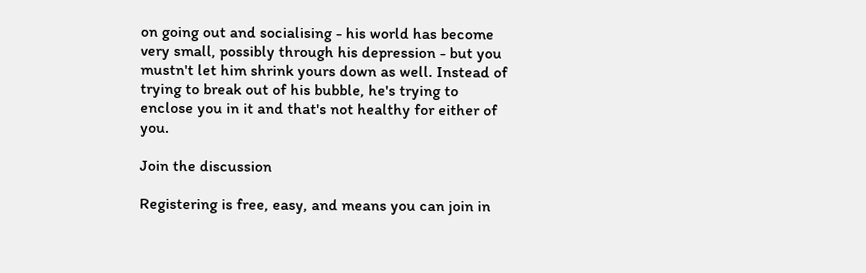on going out and socialising - his world has become very small, possibly through his depression - but you mustn't let him shrink yours down as well. Instead of trying to break out of his bubble, he's trying to enclose you in it and that's not healthy for either of you.

Join the discussion

Registering is free, easy, and means you can join in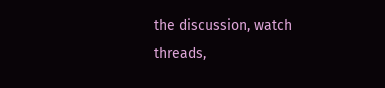the discussion, watch threads,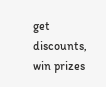get discounts, win prizes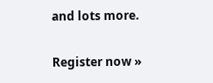and lots more.

Register now »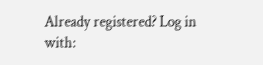Already registered? Log in with: